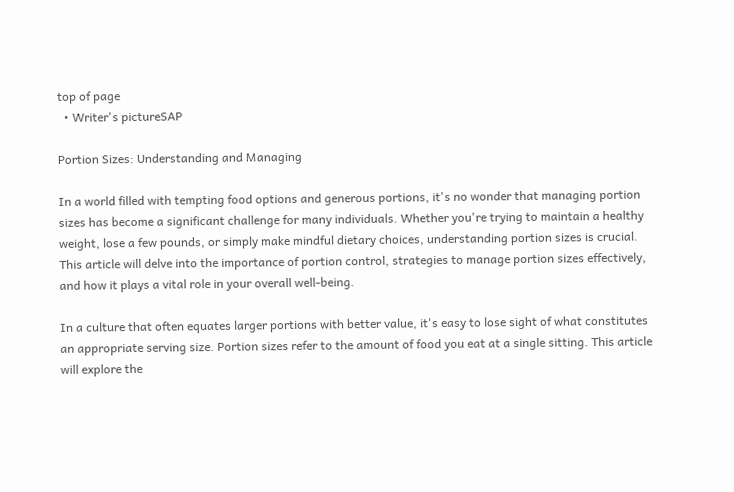top of page
  • Writer's pictureSAP

Portion Sizes: Understanding and Managing

In a world filled with tempting food options and generous portions, it's no wonder that managing portion sizes has become a significant challenge for many individuals. Whether you're trying to maintain a healthy weight, lose a few pounds, or simply make mindful dietary choices, understanding portion sizes is crucial. This article will delve into the importance of portion control, strategies to manage portion sizes effectively, and how it plays a vital role in your overall well-being.

In a culture that often equates larger portions with better value, it's easy to lose sight of what constitutes an appropriate serving size. Portion sizes refer to the amount of food you eat at a single sitting. This article will explore the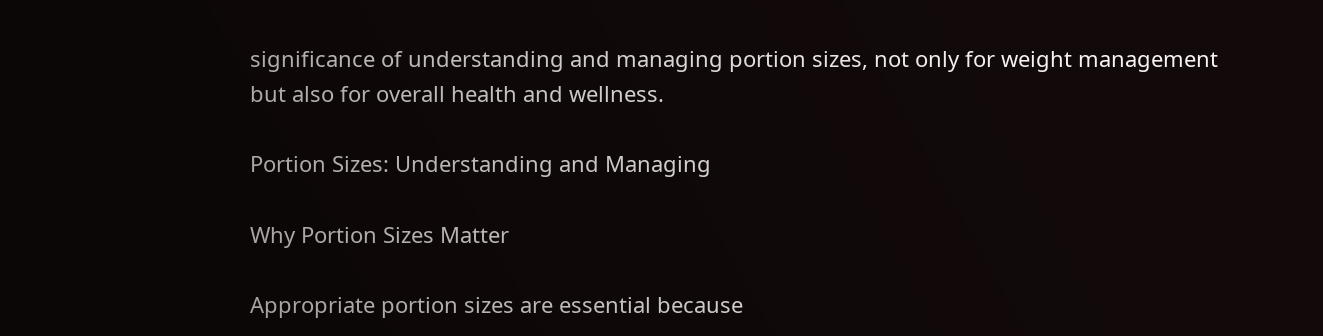significance of understanding and managing portion sizes, not only for weight management but also for overall health and wellness.

Portion Sizes: Understanding and Managing

Why Portion Sizes Matter

Appropriate portion sizes are essential because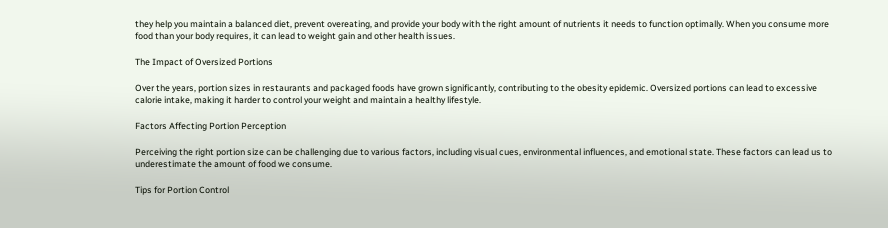they help you maintain a balanced diet, prevent overeating, and provide your body with the right amount of nutrients it needs to function optimally. When you consume more food than your body requires, it can lead to weight gain and other health issues.

The Impact of Oversized Portions

Over the years, portion sizes in restaurants and packaged foods have grown significantly, contributing to the obesity epidemic. Oversized portions can lead to excessive calorie intake, making it harder to control your weight and maintain a healthy lifestyle.

Factors Affecting Portion Perception

Perceiving the right portion size can be challenging due to various factors, including visual cues, environmental influences, and emotional state. These factors can lead us to underestimate the amount of food we consume.

Tips for Portion Control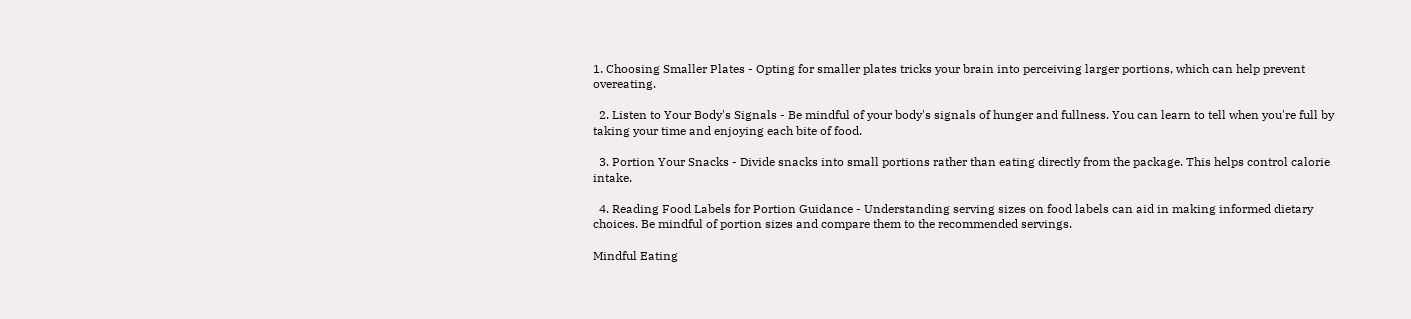1. Choosing Smaller Plates - Opting for smaller plates tricks your brain into perceiving larger portions, which can help prevent overeating.

  2. Listen to Your Body's Signals - Be mindful of your body's signals of hunger and fullness. You can learn to tell when you're full by taking your time and enjoying each bite of food.

  3. Portion Your Snacks - Divide snacks into small portions rather than eating directly from the package. This helps control calorie intake.

  4. Reading Food Labels for Portion Guidance - Understanding serving sizes on food labels can aid in making informed dietary choices. Be mindful of portion sizes and compare them to the recommended servings.

Mindful Eating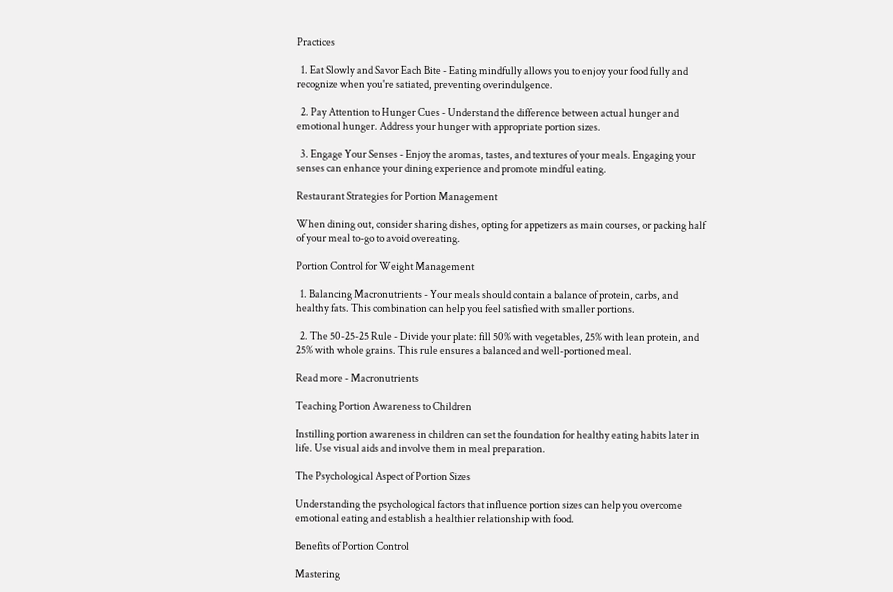Practices

  1. Eat Slowly and Savor Each Bite - Eating mindfully allows you to enjoy your food fully and recognize when you're satiated, preventing overindulgence.

  2. Pay Attention to Hunger Cues - Understand the difference between actual hunger and emotional hunger. Address your hunger with appropriate portion sizes.

  3. Engage Your Senses - Enjoy the aromas, tastes, and textures of your meals. Engaging your senses can enhance your dining experience and promote mindful eating.

Restaurant Strategies for Portion Management

When dining out, consider sharing dishes, opting for appetizers as main courses, or packing half of your meal to-go to avoid overeating.

Portion Control for Weight Management

  1. Balancing Macronutrients - Your meals should contain a balance of protein, carbs, and healthy fats. This combination can help you feel satisfied with smaller portions.

  2. The 50-25-25 Rule - Divide your plate: fill 50% with vegetables, 25% with lean protein, and 25% with whole grains. This rule ensures a balanced and well-portioned meal.

Read more - Macronutrients

Teaching Portion Awareness to Children

Instilling portion awareness in children can set the foundation for healthy eating habits later in life. Use visual aids and involve them in meal preparation.

The Psychological Aspect of Portion Sizes

Understanding the psychological factors that influence portion sizes can help you overcome emotional eating and establish a healthier relationship with food.

Benefits of Portion Control

Mastering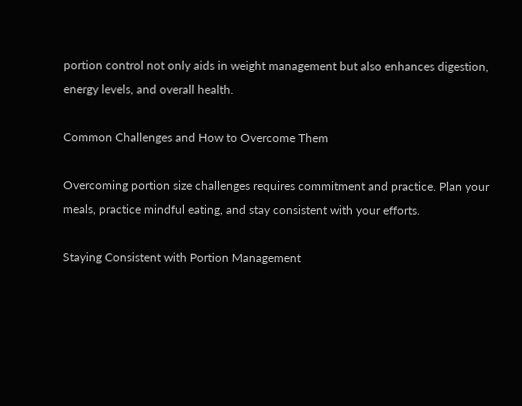portion control not only aids in weight management but also enhances digestion, energy levels, and overall health.

Common Challenges and How to Overcome Them

Overcoming portion size challenges requires commitment and practice. Plan your meals, practice mindful eating, and stay consistent with your efforts.

Staying Consistent with Portion Management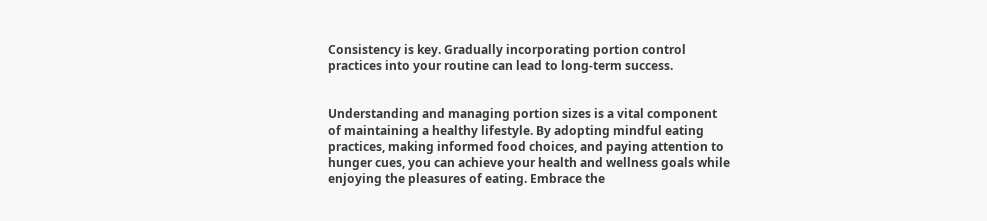Consistency is key. Gradually incorporating portion control practices into your routine can lead to long-term success.


Understanding and managing portion sizes is a vital component of maintaining a healthy lifestyle. By adopting mindful eating practices, making informed food choices, and paying attention to hunger cues, you can achieve your health and wellness goals while enjoying the pleasures of eating. Embrace the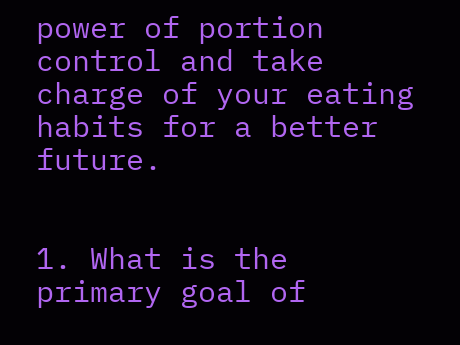power of portion control and take charge of your eating habits for a better future.


1. What is the primary goal of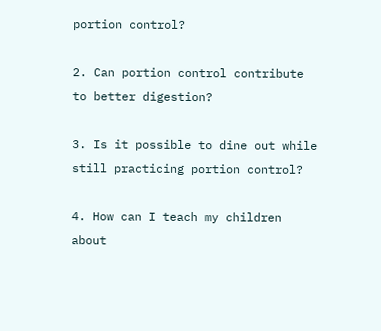portion control?

2. Can portion control contribute to better digestion?

3. Is it possible to dine out while still practicing portion control?

4. How can I teach my children about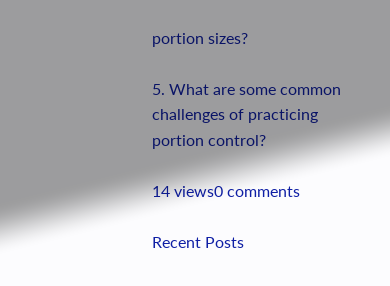portion sizes?

5. What are some common challenges of practicing portion control?

14 views0 comments

Recent Posts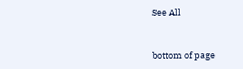See All


bottom of page